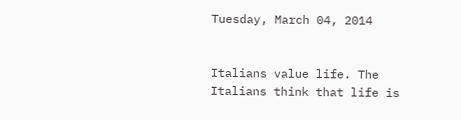Tuesday, March 04, 2014


Italians value life. The Italians think that life is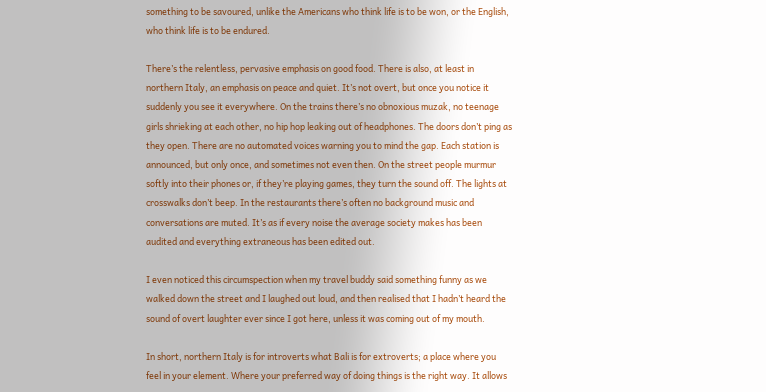something to be savoured, unlike the Americans who think life is to be won, or the English, who think life is to be endured.

There’s the relentless, pervasive emphasis on good food. There is also, at least in northern Italy, an emphasis on peace and quiet. It’s not overt, but once you notice it suddenly you see it everywhere. On the trains there’s no obnoxious muzak, no teenage girls shrieking at each other, no hip hop leaking out of headphones. The doors don’t ping as they open. There are no automated voices warning you to mind the gap. Each station is announced, but only once, and sometimes not even then. On the street people murmur softly into their phones or, if they’re playing games, they turn the sound off. The lights at crosswalks don’t beep. In the restaurants there’s often no background music and conversations are muted. It’s as if every noise the average society makes has been audited and everything extraneous has been edited out.

I even noticed this circumspection when my travel buddy said something funny as we walked down the street and I laughed out loud, and then realised that I hadn’t heard the sound of overt laughter ever since I got here, unless it was coming out of my mouth.

In short, northern Italy is for introverts what Bali is for extroverts; a place where you feel in your element. Where your preferred way of doing things is the right way. It allows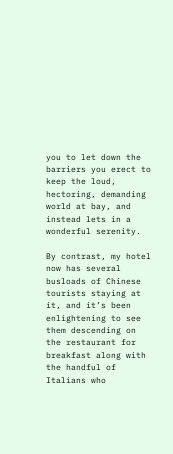you to let down the barriers you erect to keep the loud, hectoring, demanding world at bay, and instead lets in a wonderful serenity.

By contrast, my hotel now has several busloads of Chinese tourists staying at it, and it’s been enlightening to see them descending on the restaurant for breakfast along with the handful of Italians who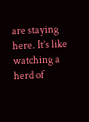are staying here. It’s like watching a herd of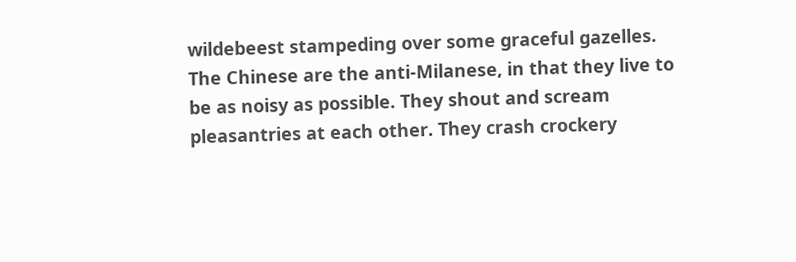wildebeest stampeding over some graceful gazelles. The Chinese are the anti-Milanese, in that they live to be as noisy as possible. They shout and scream pleasantries at each other. They crash crockery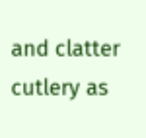and clatter cutlery as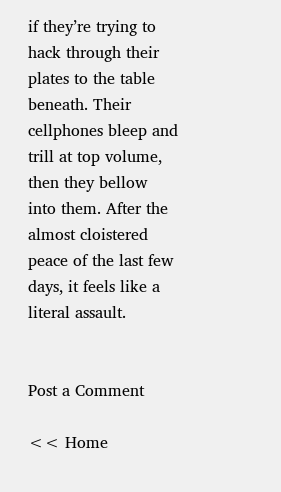if they’re trying to hack through their plates to the table beneath. Their cellphones bleep and trill at top volume, then they bellow into them. After the almost cloistered peace of the last few days, it feels like a literal assault.


Post a Comment

<< Home